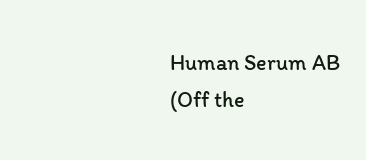Human Serum AB (Off the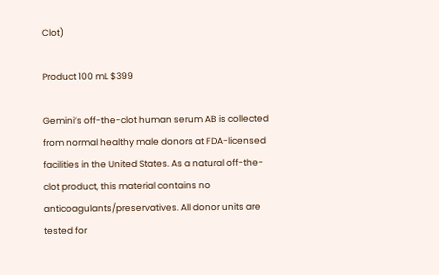Clot)

Product 100 mL $399

Gemini’s off-the-clot human serum AB is collected from normal healthy male donors at FDA-licensed facilities in the United States. As a natural off-the-clot product, this material contains no anticoagulants/preservatives. All donor units are tested for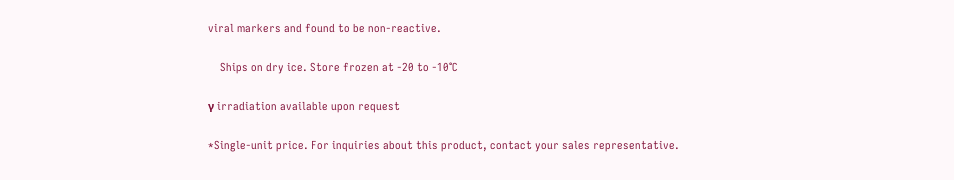viral markers and found to be non-reactive.

    Ships on dry ice. Store frozen at -20 to -10°C

γ irradiation available upon request

*Single-unit price. For inquiries about this product, contact your sales representative.